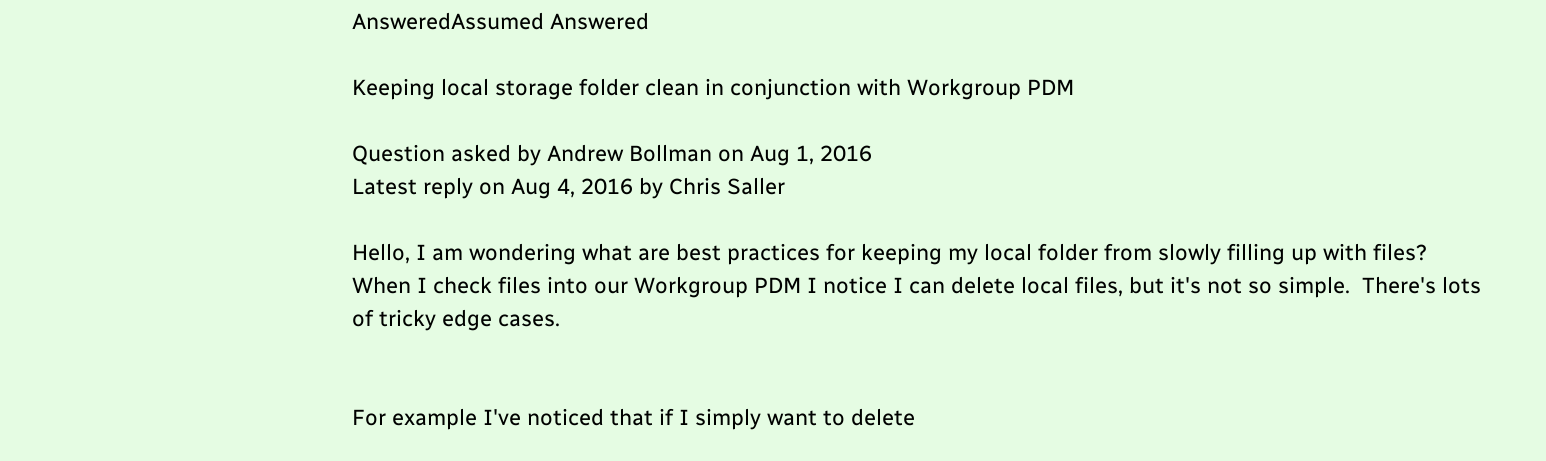AnsweredAssumed Answered

Keeping local storage folder clean in conjunction with Workgroup PDM

Question asked by Andrew Bollman on Aug 1, 2016
Latest reply on Aug 4, 2016 by Chris Saller

Hello, I am wondering what are best practices for keeping my local folder from slowly filling up with files?  When I check files into our Workgroup PDM I notice I can delete local files, but it's not so simple.  There's lots of tricky edge cases.


For example I've noticed that if I simply want to delete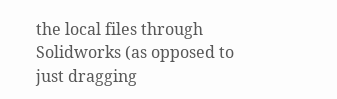the local files through Solidworks (as opposed to just dragging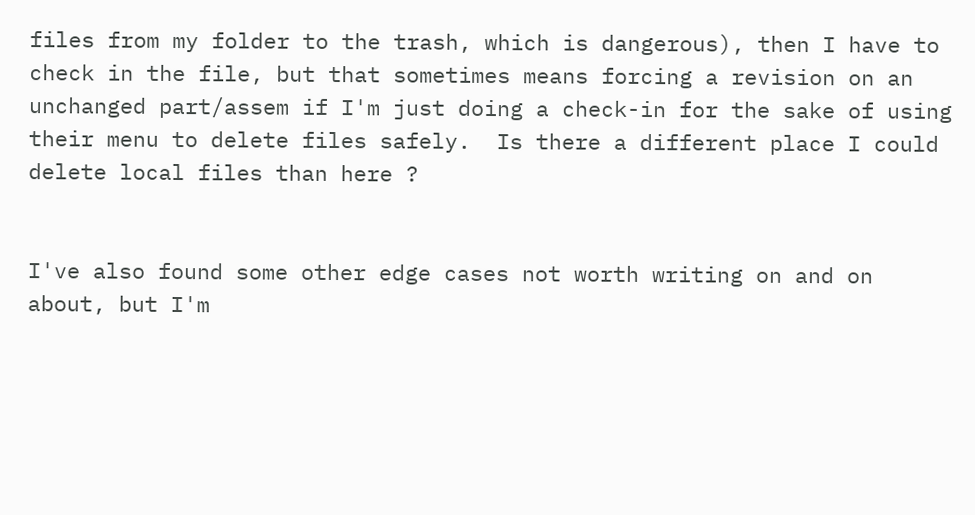files from my folder to the trash, which is dangerous), then I have to check in the file, but that sometimes means forcing a revision on an unchanged part/assem if I'm just doing a check-in for the sake of using their menu to delete files safely.  Is there a different place I could delete local files than here ?


I've also found some other edge cases not worth writing on and on about, but I'm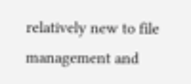relatively new to file management and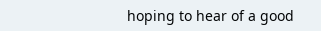hoping to hear of a good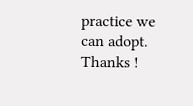practice we can adopt.  Thanks !